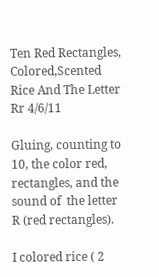Ten Red Rectangles, Colored,Scented Rice And The Letter Rr 4/6/11

Gluing, counting to 10, the color red, rectangles, and the sound of  the letter R (red rectangles).

I colored rice ( 2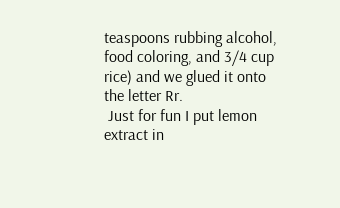teaspoons rubbing alcohol, food coloring, and 3/4 cup rice) and we glued it onto the letter Rr.
 Just for fun I put lemon extract in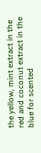the yellow, mint extract in the red and coconut extract in the blue for scented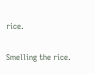rice.

Smelling the rice.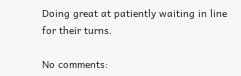Doing great at patiently waiting in line for their turns.

No comments: